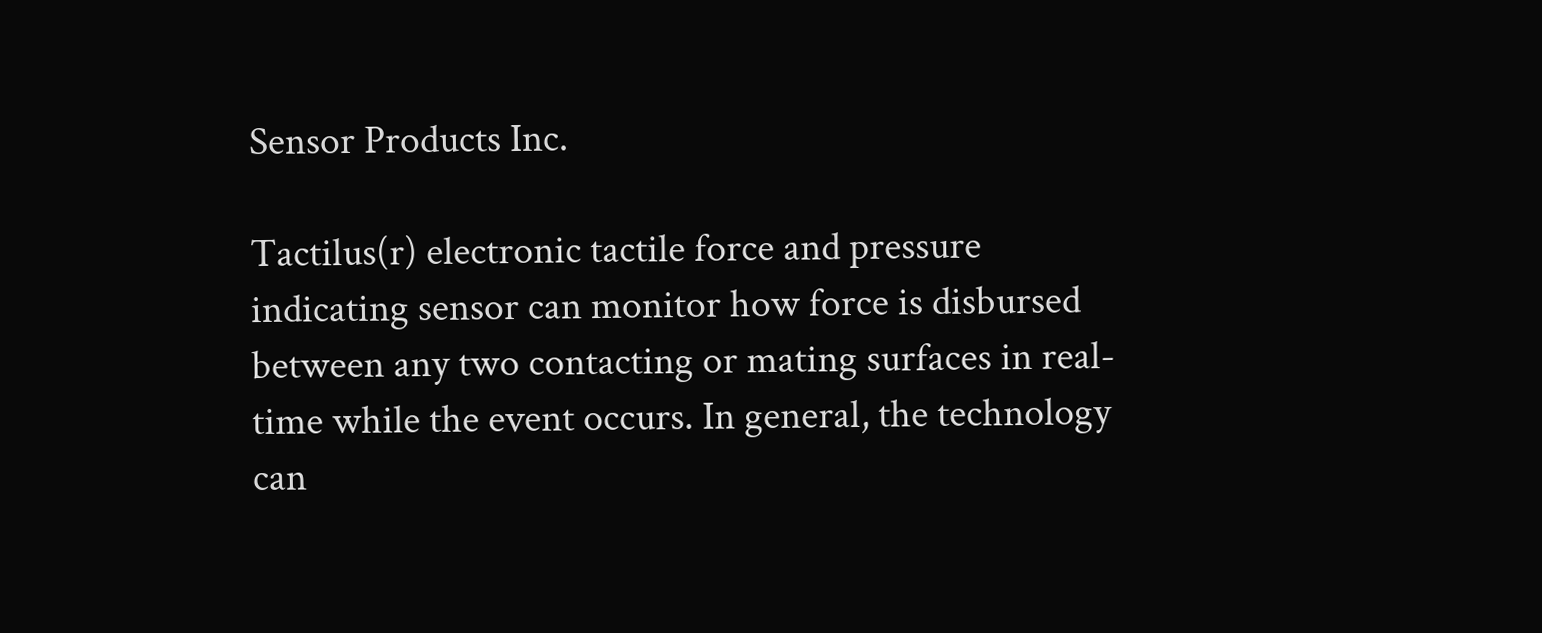Sensor Products Inc.

Tactilus(r) electronic tactile force and pressure indicating sensor can monitor how force is disbursed between any two contacting or mating surfaces in real-time while the event occurs. In general, the technology can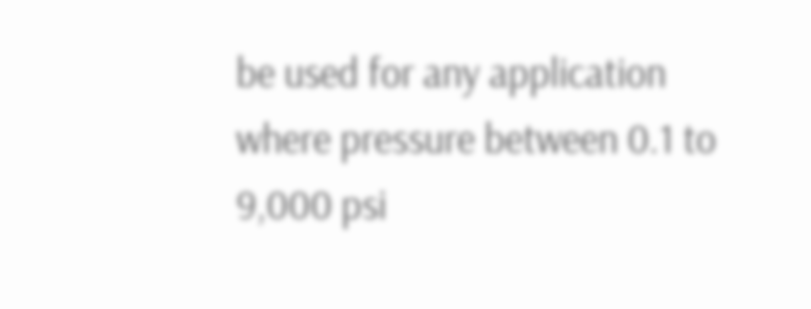be used for any application where pressure between 0.1 to 9,000 psi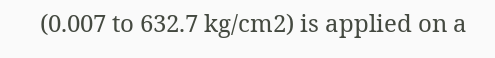(0.007 to 632.7 kg/cm2) is applied on a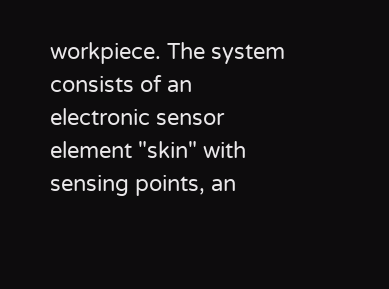workpiece. The system consists of an electronic sensor element "skin" with sensing points, an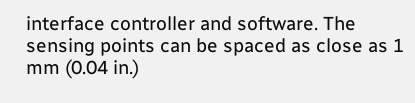interface controller and software. The sensing points can be spaced as close as 1 mm (0.04 in.)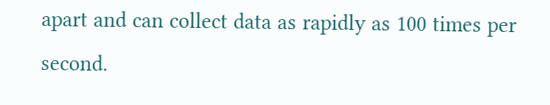apart and can collect data as rapidly as 100 times per second.